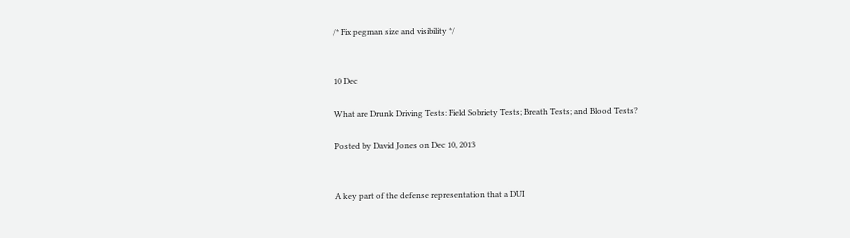/* Fix pegman size and visibility */


10 Dec

What are Drunk Driving Tests: Field Sobriety Tests; Breath Tests; and Blood Tests?

Posted by David Jones on Dec 10, 2013


A key part of the defense representation that a DUI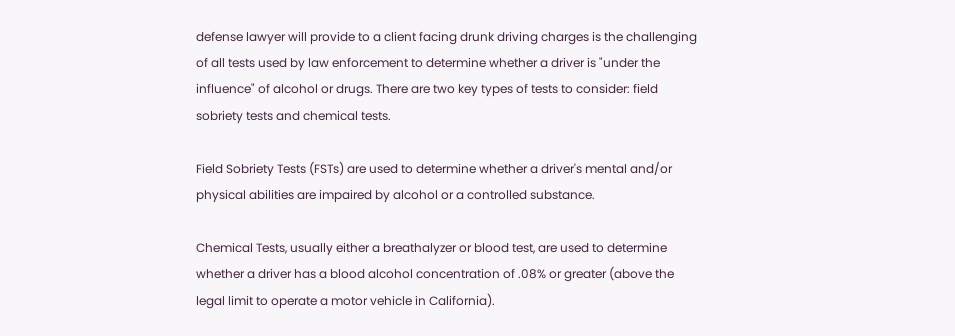defense lawyer will provide to a client facing drunk driving charges is the challenging of all tests used by law enforcement to determine whether a driver is "under the influence" of alcohol or drugs. There are two key types of tests to consider: field sobriety tests and chemical tests.

Field Sobriety Tests (FSTs) are used to determine whether a driver's mental and/or physical abilities are impaired by alcohol or a controlled substance.

Chemical Tests, usually either a breathalyzer or blood test, are used to determine whether a driver has a blood alcohol concentration of .08% or greater (above the legal limit to operate a motor vehicle in California).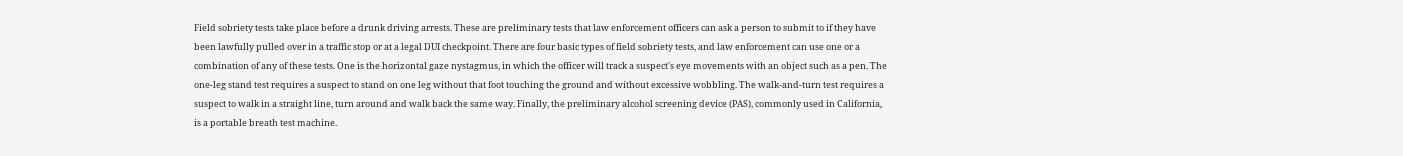Field sobriety tests take place before a drunk driving arrests. These are preliminary tests that law enforcement officers can ask a person to submit to if they have been lawfully pulled over in a traffic stop or at a legal DUI checkpoint. There are four basic types of field sobriety tests, and law enforcement can use one or a combination of any of these tests. One is the horizontal gaze nystagmus, in which the officer will track a suspect's eye movements with an object such as a pen. The one-leg stand test requires a suspect to stand on one leg without that foot touching the ground and without excessive wobbling. The walk-and-turn test requires a suspect to walk in a straight line, turn around and walk back the same way. Finally, the preliminary alcohol screening device (PAS), commonly used in California, is a portable breath test machine.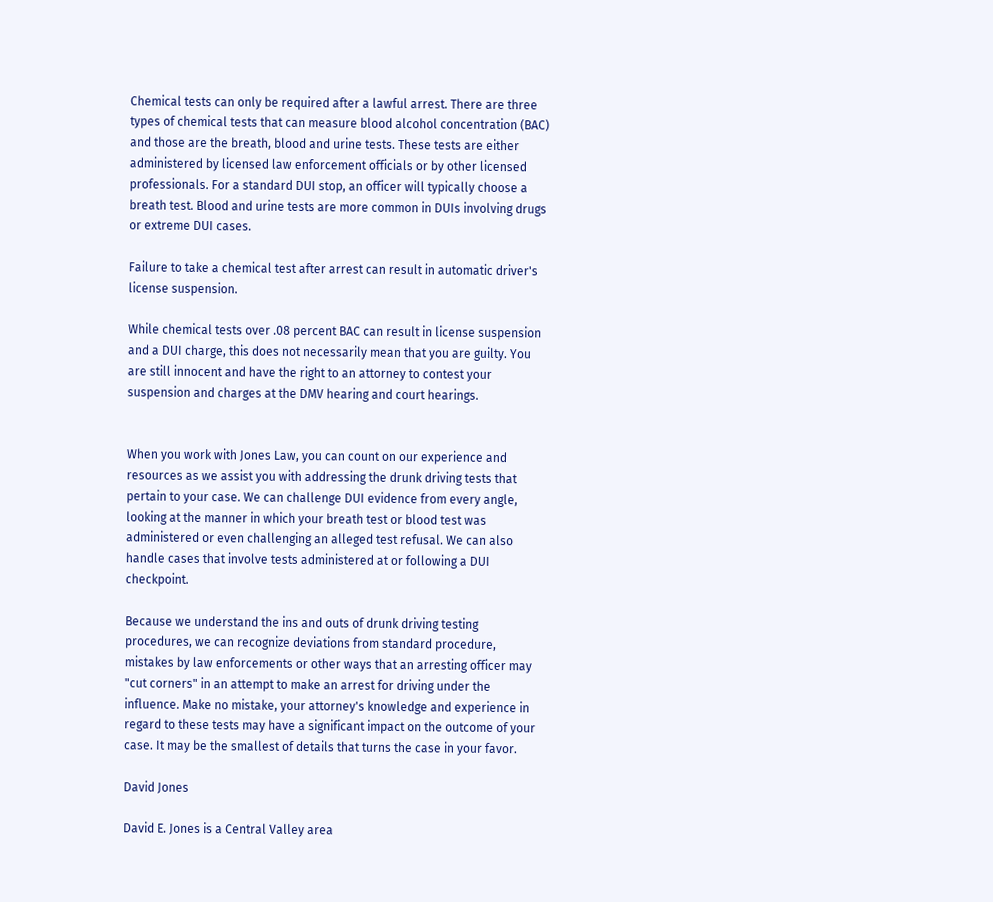Chemical tests can only be required after a lawful arrest. There are three types of chemical tests that can measure blood alcohol concentration (BAC) and those are the breath, blood and urine tests. These tests are either administered by licensed law enforcement officials or by other licensed professionals. For a standard DUI stop, an officer will typically choose a breath test. Blood and urine tests are more common in DUIs involving drugs or extreme DUI cases.

Failure to take a chemical test after arrest can result in automatic driver's license suspension.

While chemical tests over .08 percent BAC can result in license suspension and a DUI charge, this does not necessarily mean that you are guilty. You are still innocent and have the right to an attorney to contest your suspension and charges at the DMV hearing and court hearings.


When you work with Jones Law, you can count on our experience and resources as we assist you with addressing the drunk driving tests that pertain to your case. We can challenge DUI evidence from every angle, looking at the manner in which your breath test or blood test was administered or even challenging an alleged test refusal. We can also handle cases that involve tests administered at or following a DUI checkpoint.

Because we understand the ins and outs of drunk driving testing procedures, we can recognize deviations from standard procedure, mistakes by law enforcements or other ways that an arresting officer may "cut corners" in an attempt to make an arrest for driving under the influence. Make no mistake, your attorney's knowledge and experience in regard to these tests may have a significant impact on the outcome of your case. It may be the smallest of details that turns the case in your favor.

David Jones

David E. Jones is a Central Valley area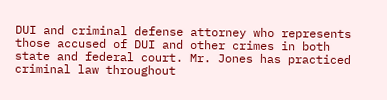DUI and criminal defense attorney who represents those accused of DUI and other crimes in both state and federal court. Mr. Jones has practiced criminal law throughout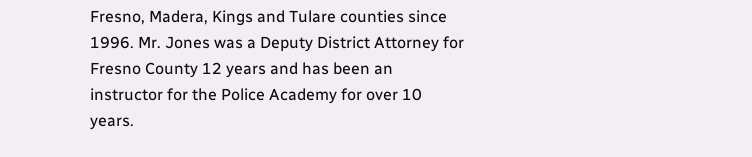Fresno, Madera, Kings and Tulare counties since 1996. Mr. Jones was a Deputy District Attorney for Fresno County 12 years and has been an instructor for the Police Academy for over 10 years.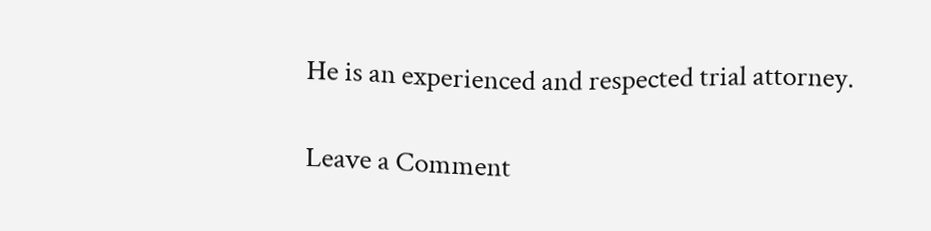He is an experienced and respected trial attorney.

Leave a Comment